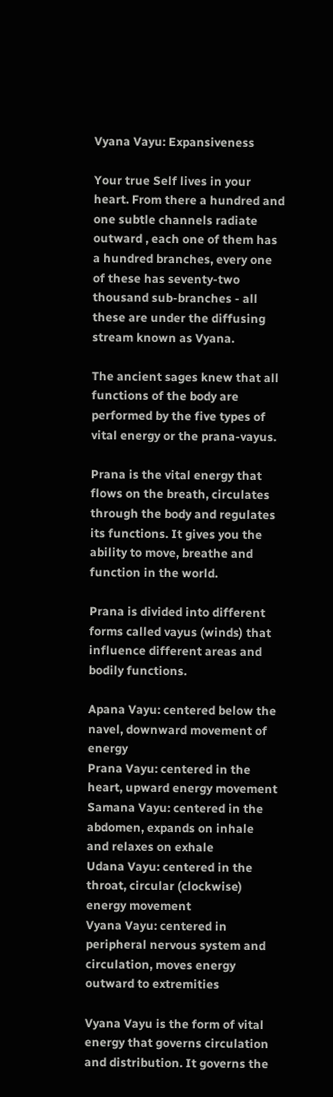Vyana Vayu: Expansiveness

Your true Self lives in your heart. From there a hundred and one subtle channels radiate outward , each one of them has a hundred branches, every one of these has seventy-two thousand sub-branches - all these are under the diffusing stream known as Vyana.

The ancient sages knew that all functions of the body are performed by the five types of vital energy or the prana-vayus.

Prana is the vital energy that flows on the breath, circulates through the body and regulates its functions. It gives you the ability to move, breathe and function in the world.

Prana is divided into different forms called vayus (winds) that influence different areas and bodily functions.

Apana Vayu: centered below the navel, downward movement of energy
Prana Vayu: centered in the heart, upward energy movement
Samana Vayu: centered in the abdomen, expands on inhale and relaxes on exhale
Udana Vayu: centered in the throat, circular (clockwise) energy movement
Vyana Vayu: centered in peripheral nervous system and circulation, moves energy outward to extremities

Vyana Vayu is the form of vital energy that governs circulation and distribution. It governs the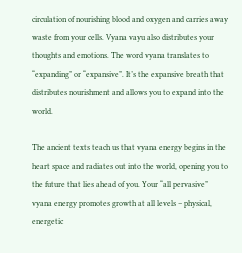circulation of nourishing blood and oxygen and carries away waste from your cells. Vyana vayu also distributes your thoughts and emotions. The word vyana translates to “expanding” or “expansive”. It’s the expansive breath that distributes nourishment and allows you to expand into the world.

The ancient texts teach us that vyana energy begins in the heart space and radiates out into the world, opening you to the future that lies ahead of you. Your “all pervasive” vyana energy promotes growth at all levels – physical, energetic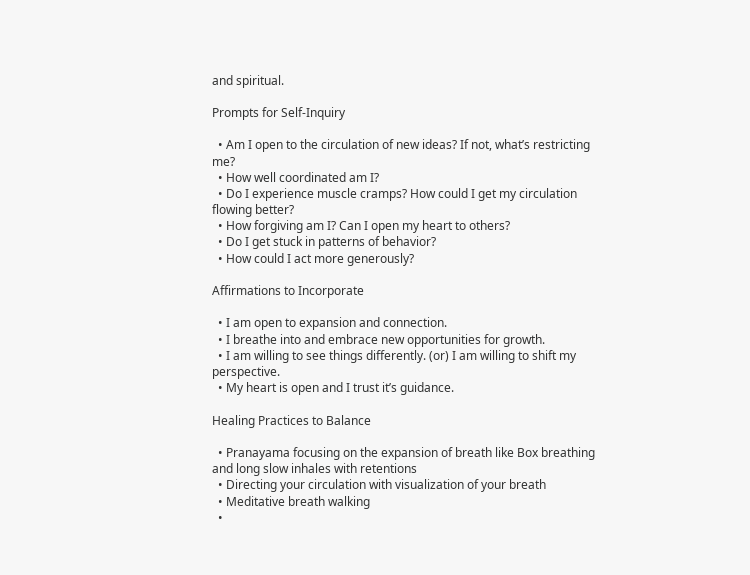and spiritual.

Prompts for Self-Inquiry

  • Am I open to the circulation of new ideas? If not, what’s restricting me?
  • How well coordinated am I?
  • Do I experience muscle cramps? How could I get my circulation flowing better?
  • How forgiving am I? Can I open my heart to others?
  • Do I get stuck in patterns of behavior?
  • How could I act more generously?

Affirmations to Incorporate

  • I am open to expansion and connection.
  • I breathe into and embrace new opportunities for growth.
  • I am willing to see things differently. (or) I am willing to shift my perspective.
  • My heart is open and I trust it’s guidance.

Healing Practices to Balance

  • Pranayama focusing on the expansion of breath like Box breathing and long slow inhales with retentions
  • Directing your circulation with visualization of your breath
  • Meditative breath walking
  •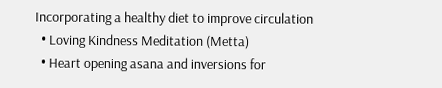Incorporating a healthy diet to improve circulation
  • Loving Kindness Meditation (Metta)
  • Heart opening asana and inversions for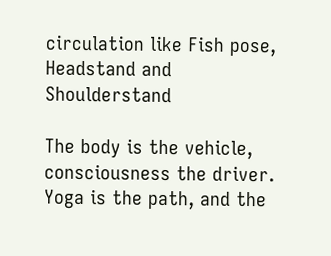circulation like Fish pose, Headstand and Shoulderstand

The body is the vehicle, consciousness the driver. Yoga is the path, and the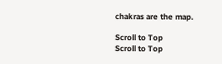chakras are the map.

Scroll to Top
Scroll to Top